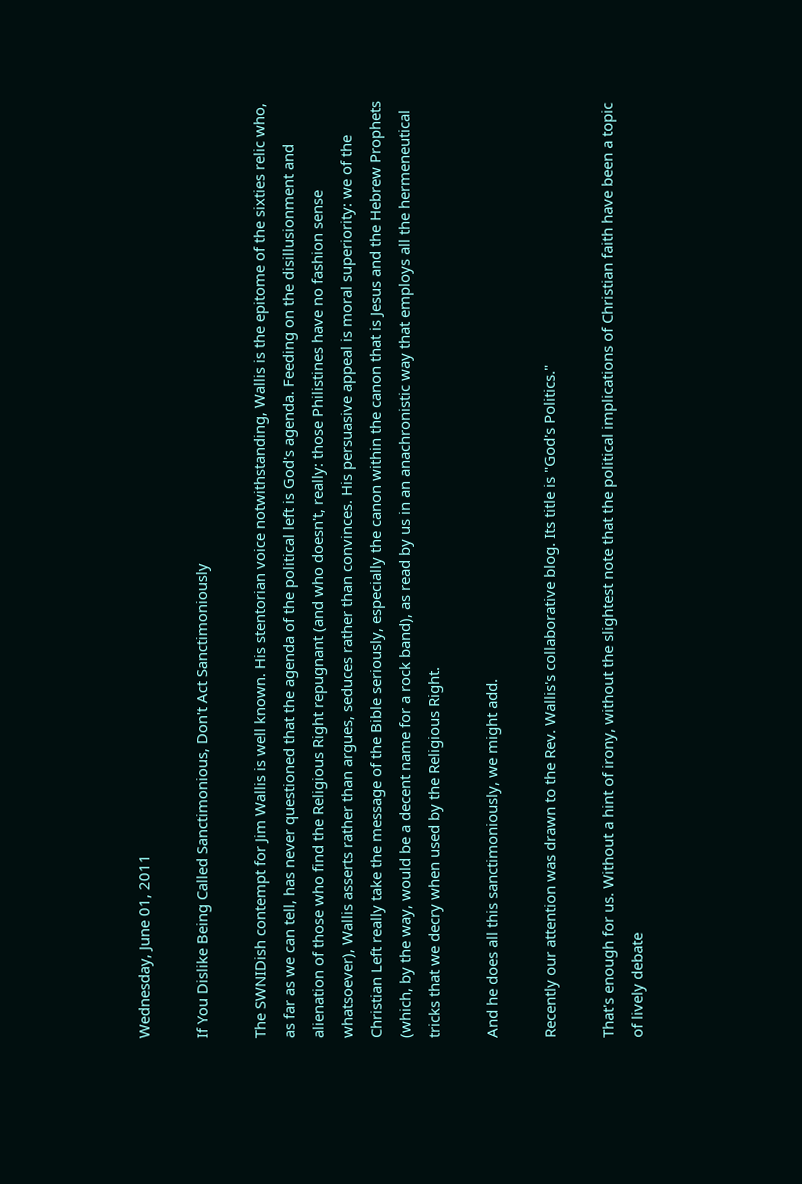Wednesday, June 01, 2011

If You Dislike Being Called Sanctimonious, Don't Act Sanctimoniously

The SWNIDish contempt for Jim Wallis is well known. His stentorian voice notwithstanding, Wallis is the epitome of the sixties relic who, as far as we can tell, has never questioned that the agenda of the political left is God's agenda. Feeding on the disillusionment and alienation of those who find the Religious Right repugnant (and who doesn't, really: those Philistines have no fashion sense whatsoever), Wallis asserts rather than argues, seduces rather than convinces. His persuasive appeal is moral superiority: we of the Christian Left really take the message of the Bible seriously, especially the canon within the canon that is Jesus and the Hebrew Prophets (which, by the way, would be a decent name for a rock band), as read by us in an anachronistic way that employs all the hermeneutical tricks that we decry when used by the Religious Right.

And he does all this sanctimoniously, we might add.

Recently our attention was drawn to the Rev. Wallis's collaborative blog. Its title is "God's Politics."

That's enough for us. Without a hint of irony, without the slightest note that the political implications of Christian faith have been a topic of lively debate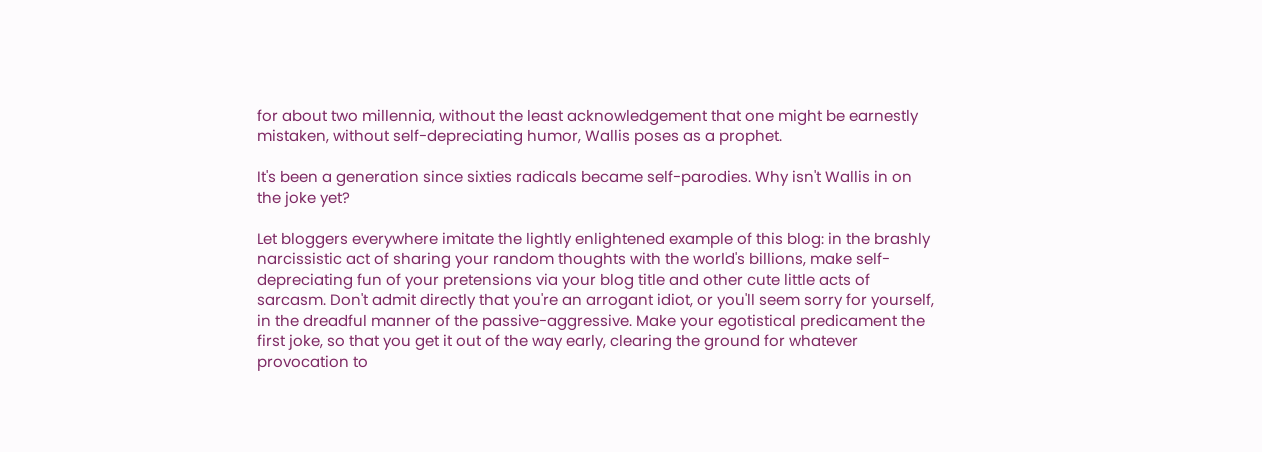for about two millennia, without the least acknowledgement that one might be earnestly mistaken, without self-depreciating humor, Wallis poses as a prophet.

It's been a generation since sixties radicals became self-parodies. Why isn't Wallis in on the joke yet?

Let bloggers everywhere imitate the lightly enlightened example of this blog: in the brashly narcissistic act of sharing your random thoughts with the world's billions, make self-depreciating fun of your pretensions via your blog title and other cute little acts of sarcasm. Don't admit directly that you're an arrogant idiot, or you'll seem sorry for yourself, in the dreadful manner of the passive-aggressive. Make your egotistical predicament the first joke, so that you get it out of the way early, clearing the ground for whatever provocation to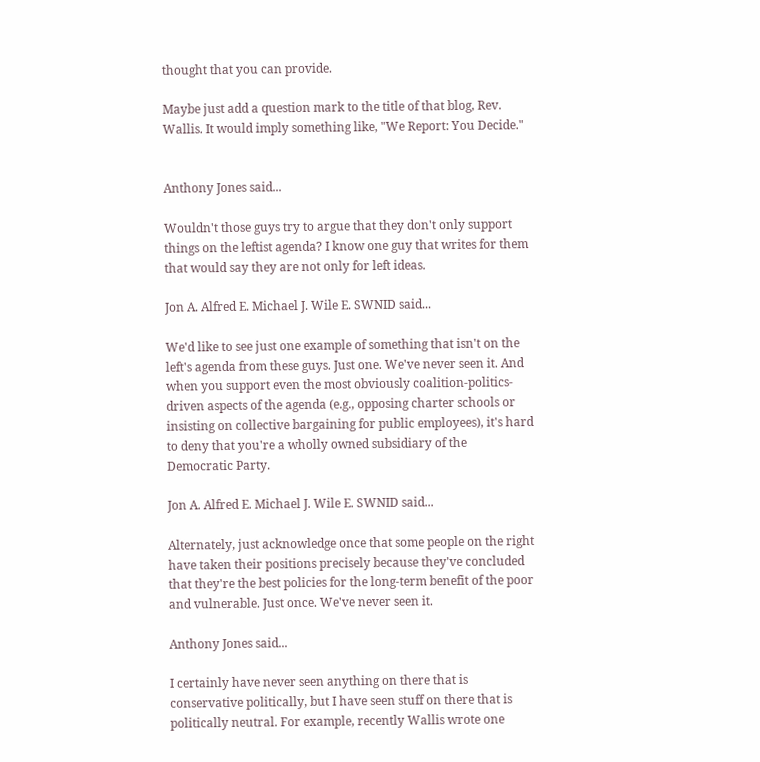thought that you can provide.

Maybe just add a question mark to the title of that blog, Rev. Wallis. It would imply something like, "We Report: You Decide."


Anthony Jones said...

Wouldn't those guys try to argue that they don't only support things on the leftist agenda? I know one guy that writes for them that would say they are not only for left ideas.

Jon A. Alfred E. Michael J. Wile E. SWNID said...

We'd like to see just one example of something that isn't on the left's agenda from these guys. Just one. We've never seen it. And when you support even the most obviously coalition-politics-driven aspects of the agenda (e.g., opposing charter schools or insisting on collective bargaining for public employees), it's hard to deny that you're a wholly owned subsidiary of the Democratic Party.

Jon A. Alfred E. Michael J. Wile E. SWNID said...

Alternately, just acknowledge once that some people on the right have taken their positions precisely because they've concluded that they're the best policies for the long-term benefit of the poor and vulnerable. Just once. We've never seen it.

Anthony Jones said...

I certainly have never seen anything on there that is conservative politically, but I have seen stuff on there that is politically neutral. For example, recently Wallis wrote one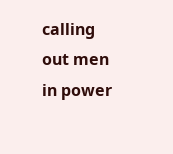calling out men in power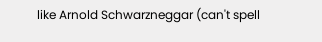like Arnold Schwarzneggar (can't spell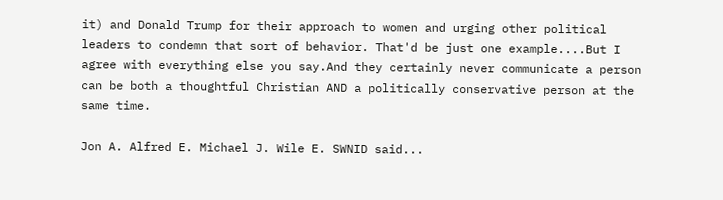it) and Donald Trump for their approach to women and urging other political leaders to condemn that sort of behavior. That'd be just one example....But I agree with everything else you say.And they certainly never communicate a person can be both a thoughtful Christian AND a politically conservative person at the same time.

Jon A. Alfred E. Michael J. Wile E. SWNID said...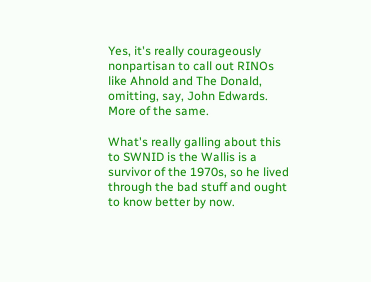Yes, it's really courageously nonpartisan to call out RINOs like Ahnold and The Donald, omitting, say, John Edwards. More of the same.

What's really galling about this to SWNID is the Wallis is a survivor of the 1970s, so he lived through the bad stuff and ought to know better by now.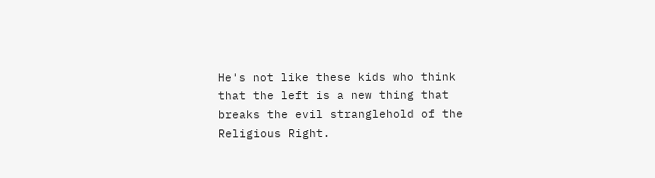He's not like these kids who think that the left is a new thing that breaks the evil stranglehold of the Religious Right.